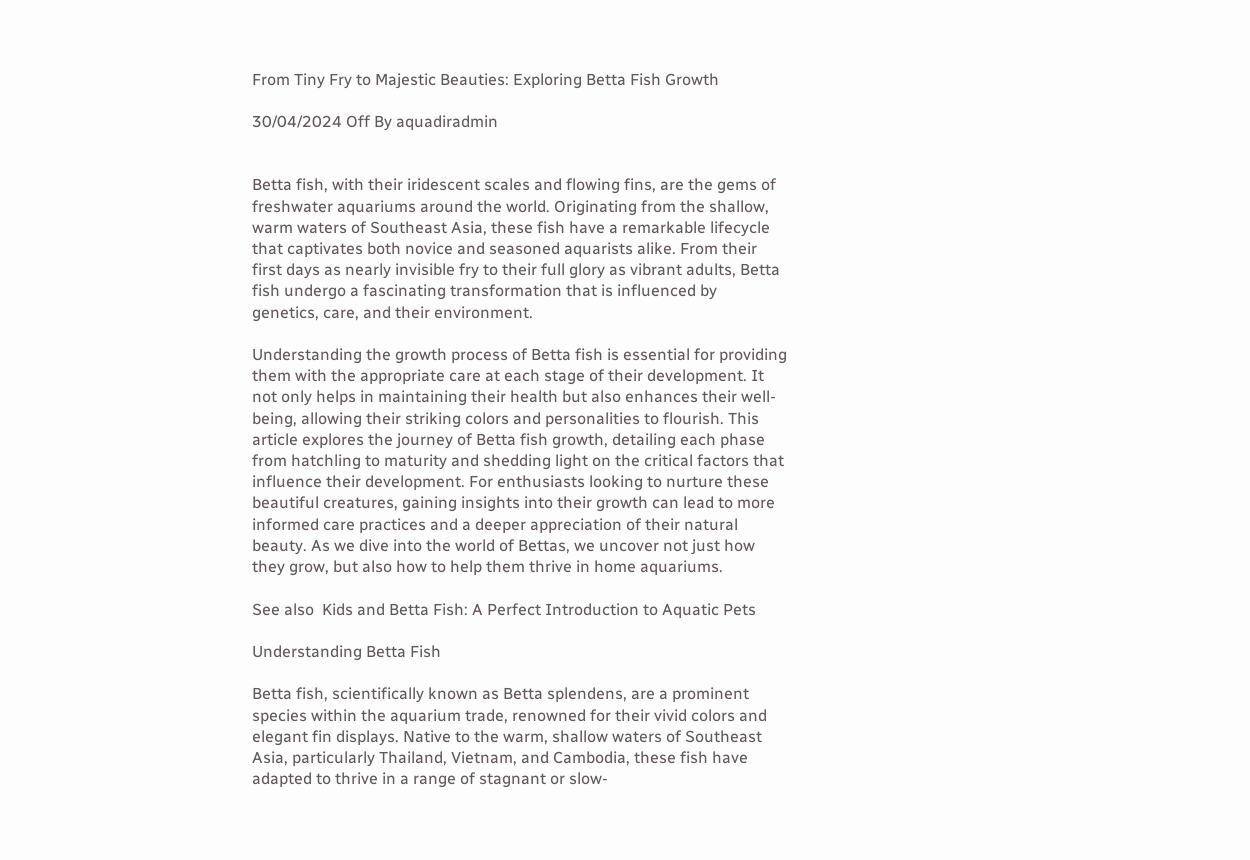From Tiny Fry to Majestic Beauties: Exploring Betta Fish Growth

30/04/2024 Off By aquadiradmin


Betta fish, with their iridescent scales and flowing fins, are the gems of freshwater aquariums around the world. Originating from the shallow, warm waters of Southeast Asia, these fish have a remarkable lifecycle that captivates both novice and seasoned aquarists alike. From their first days as nearly invisible fry to their full glory as vibrant adults, Betta fish undergo a fascinating transformation that is influenced by genetics, care, and their environment.

Understanding the growth process of Betta fish is essential for providing them with the appropriate care at each stage of their development. It not only helps in maintaining their health but also enhances their well-being, allowing their striking colors and personalities to flourish. This article explores the journey of Betta fish growth, detailing each phase from hatchling to maturity and shedding light on the critical factors that influence their development. For enthusiasts looking to nurture these beautiful creatures, gaining insights into their growth can lead to more informed care practices and a deeper appreciation of their natural beauty. As we dive into the world of Bettas, we uncover not just how they grow, but also how to help them thrive in home aquariums.

See also  Kids and Betta Fish: A Perfect Introduction to Aquatic Pets

Understanding Betta Fish

Betta fish, scientifically known as Betta splendens, are a prominent species within the aquarium trade, renowned for their vivid colors and elegant fin displays. Native to the warm, shallow waters of Southeast Asia, particularly Thailand, Vietnam, and Cambodia, these fish have adapted to thrive in a range of stagnant or slow-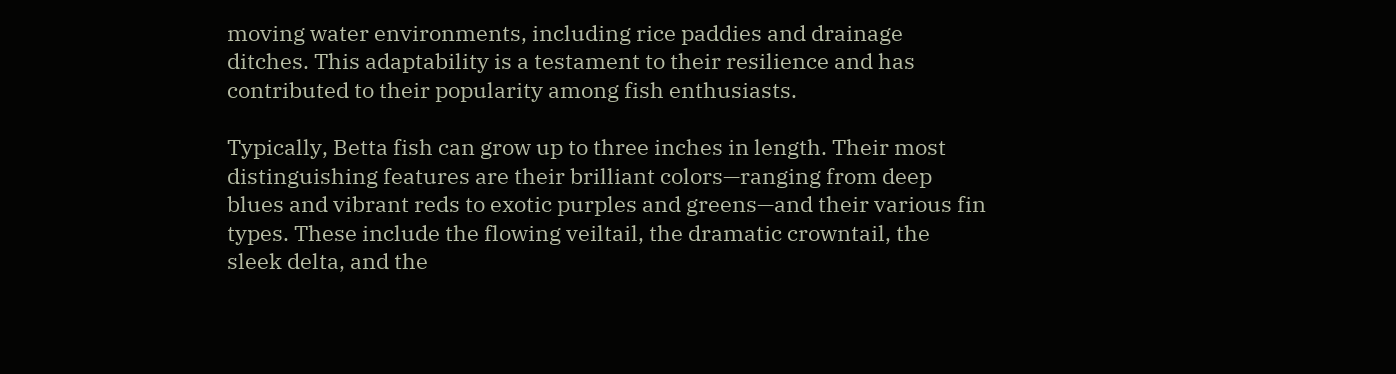moving water environments, including rice paddies and drainage ditches. This adaptability is a testament to their resilience and has contributed to their popularity among fish enthusiasts.

Typically, Betta fish can grow up to three inches in length. Their most distinguishing features are their brilliant colors—ranging from deep blues and vibrant reds to exotic purples and greens—and their various fin types. These include the flowing veiltail, the dramatic crowntail, the sleek delta, and the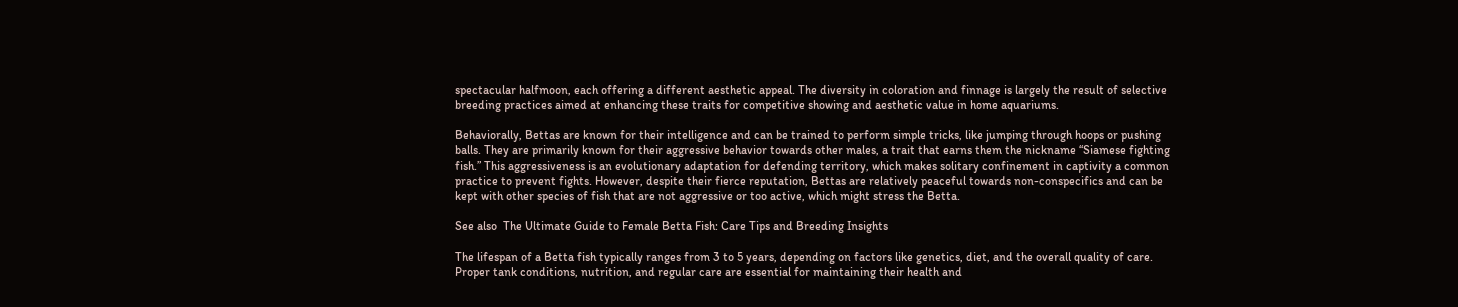spectacular halfmoon, each offering a different aesthetic appeal. The diversity in coloration and finnage is largely the result of selective breeding practices aimed at enhancing these traits for competitive showing and aesthetic value in home aquariums.

Behaviorally, Bettas are known for their intelligence and can be trained to perform simple tricks, like jumping through hoops or pushing balls. They are primarily known for their aggressive behavior towards other males, a trait that earns them the nickname “Siamese fighting fish.” This aggressiveness is an evolutionary adaptation for defending territory, which makes solitary confinement in captivity a common practice to prevent fights. However, despite their fierce reputation, Bettas are relatively peaceful towards non-conspecifics and can be kept with other species of fish that are not aggressive or too active, which might stress the Betta.

See also  The Ultimate Guide to Female Betta Fish: Care Tips and Breeding Insights

The lifespan of a Betta fish typically ranges from 3 to 5 years, depending on factors like genetics, diet, and the overall quality of care. Proper tank conditions, nutrition, and regular care are essential for maintaining their health and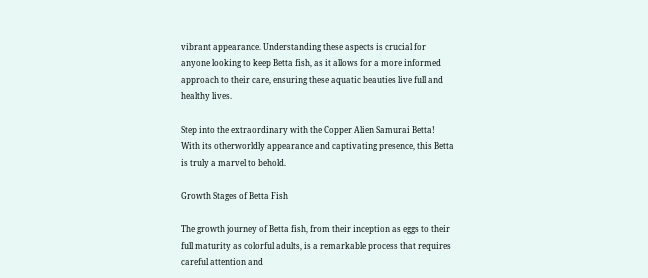vibrant appearance. Understanding these aspects is crucial for anyone looking to keep Betta fish, as it allows for a more informed approach to their care, ensuring these aquatic beauties live full and healthy lives.

Step into the extraordinary with the Copper Alien Samurai Betta! With its otherworldly appearance and captivating presence, this Betta is truly a marvel to behold.

Growth Stages of Betta Fish

The growth journey of Betta fish, from their inception as eggs to their full maturity as colorful adults, is a remarkable process that requires careful attention and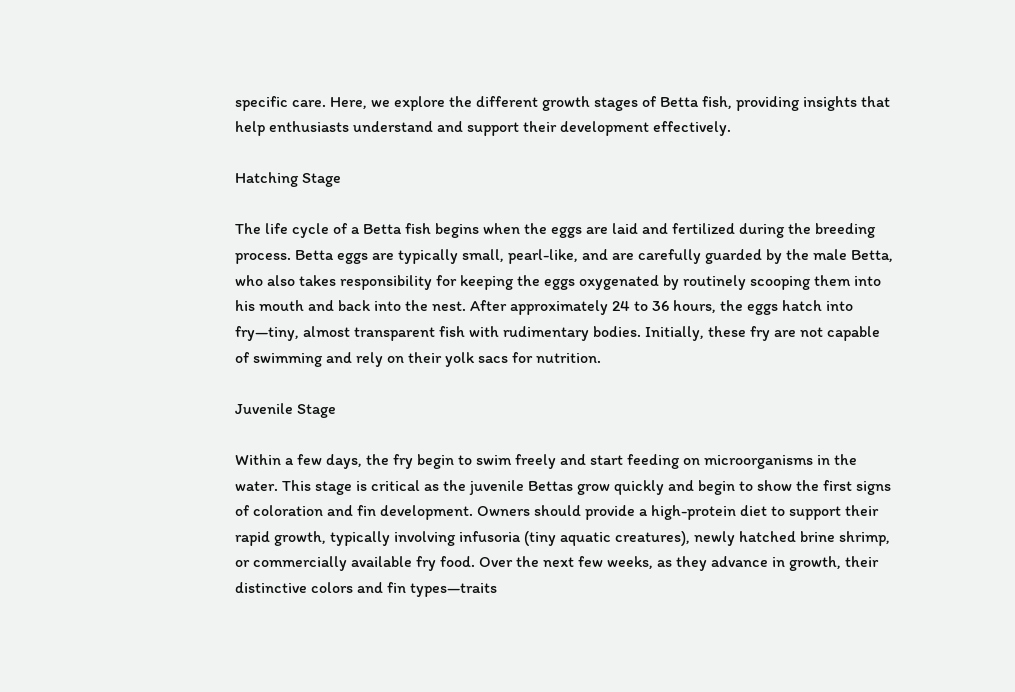specific care. Here, we explore the different growth stages of Betta fish, providing insights that help enthusiasts understand and support their development effectively.

Hatching Stage

The life cycle of a Betta fish begins when the eggs are laid and fertilized during the breeding process. Betta eggs are typically small, pearl-like, and are carefully guarded by the male Betta, who also takes responsibility for keeping the eggs oxygenated by routinely scooping them into his mouth and back into the nest. After approximately 24 to 36 hours, the eggs hatch into fry—tiny, almost transparent fish with rudimentary bodies. Initially, these fry are not capable of swimming and rely on their yolk sacs for nutrition.

Juvenile Stage

Within a few days, the fry begin to swim freely and start feeding on microorganisms in the water. This stage is critical as the juvenile Bettas grow quickly and begin to show the first signs of coloration and fin development. Owners should provide a high-protein diet to support their rapid growth, typically involving infusoria (tiny aquatic creatures), newly hatched brine shrimp, or commercially available fry food. Over the next few weeks, as they advance in growth, their distinctive colors and fin types—traits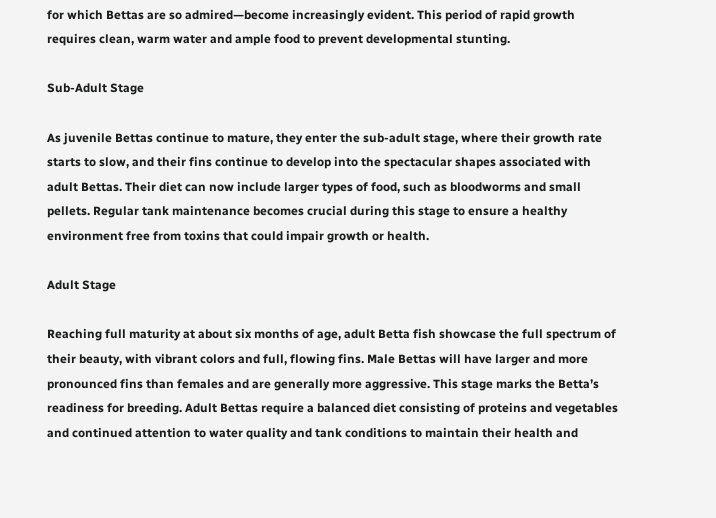for which Bettas are so admired—become increasingly evident. This period of rapid growth requires clean, warm water and ample food to prevent developmental stunting.

Sub-Adult Stage

As juvenile Bettas continue to mature, they enter the sub-adult stage, where their growth rate starts to slow, and their fins continue to develop into the spectacular shapes associated with adult Bettas. Their diet can now include larger types of food, such as bloodworms and small pellets. Regular tank maintenance becomes crucial during this stage to ensure a healthy environment free from toxins that could impair growth or health.

Adult Stage

Reaching full maturity at about six months of age, adult Betta fish showcase the full spectrum of their beauty, with vibrant colors and full, flowing fins. Male Bettas will have larger and more pronounced fins than females and are generally more aggressive. This stage marks the Betta’s readiness for breeding. Adult Bettas require a balanced diet consisting of proteins and vegetables and continued attention to water quality and tank conditions to maintain their health and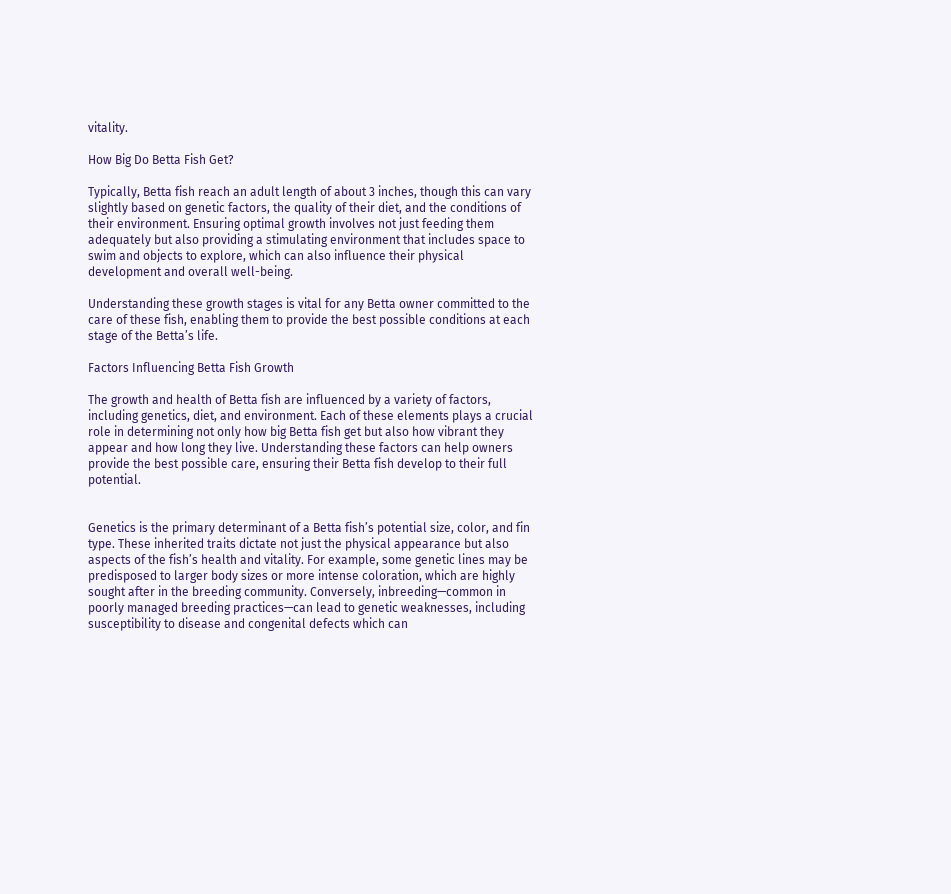vitality.

How Big Do Betta Fish Get?

Typically, Betta fish reach an adult length of about 3 inches, though this can vary slightly based on genetic factors, the quality of their diet, and the conditions of their environment. Ensuring optimal growth involves not just feeding them adequately but also providing a stimulating environment that includes space to swim and objects to explore, which can also influence their physical development and overall well-being.

Understanding these growth stages is vital for any Betta owner committed to the care of these fish, enabling them to provide the best possible conditions at each stage of the Betta’s life.

Factors Influencing Betta Fish Growth

The growth and health of Betta fish are influenced by a variety of factors, including genetics, diet, and environment. Each of these elements plays a crucial role in determining not only how big Betta fish get but also how vibrant they appear and how long they live. Understanding these factors can help owners provide the best possible care, ensuring their Betta fish develop to their full potential.


Genetics is the primary determinant of a Betta fish’s potential size, color, and fin type. These inherited traits dictate not just the physical appearance but also aspects of the fish’s health and vitality. For example, some genetic lines may be predisposed to larger body sizes or more intense coloration, which are highly sought after in the breeding community. Conversely, inbreeding—common in poorly managed breeding practices—can lead to genetic weaknesses, including susceptibility to disease and congenital defects which can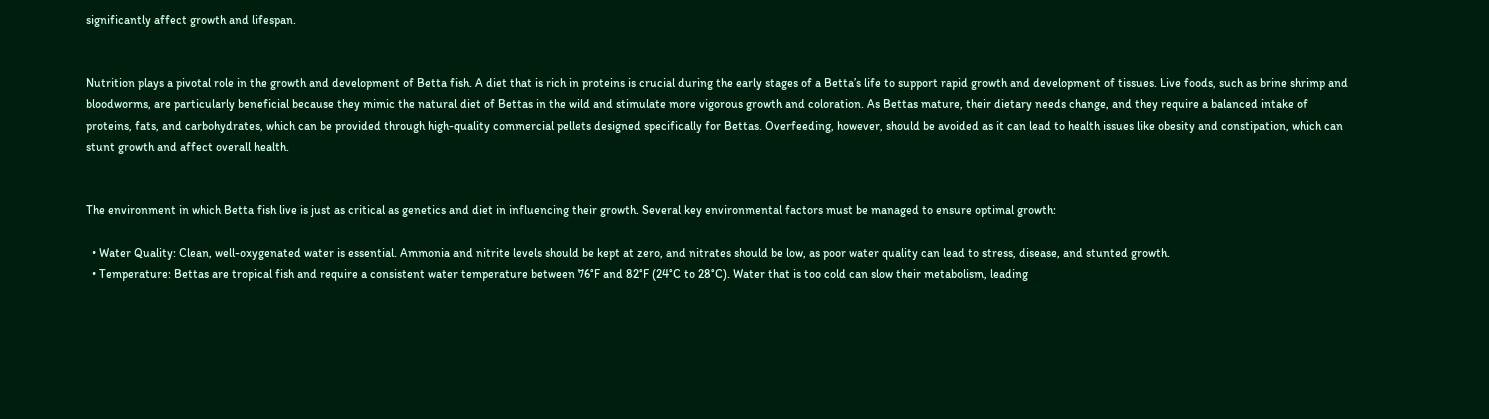significantly affect growth and lifespan.


Nutrition plays a pivotal role in the growth and development of Betta fish. A diet that is rich in proteins is crucial during the early stages of a Betta’s life to support rapid growth and development of tissues. Live foods, such as brine shrimp and bloodworms, are particularly beneficial because they mimic the natural diet of Bettas in the wild and stimulate more vigorous growth and coloration. As Bettas mature, their dietary needs change, and they require a balanced intake of proteins, fats, and carbohydrates, which can be provided through high-quality commercial pellets designed specifically for Bettas. Overfeeding, however, should be avoided as it can lead to health issues like obesity and constipation, which can stunt growth and affect overall health.


The environment in which Betta fish live is just as critical as genetics and diet in influencing their growth. Several key environmental factors must be managed to ensure optimal growth:

  • Water Quality: Clean, well-oxygenated water is essential. Ammonia and nitrite levels should be kept at zero, and nitrates should be low, as poor water quality can lead to stress, disease, and stunted growth.
  • Temperature: Bettas are tropical fish and require a consistent water temperature between 76°F and 82°F (24°C to 28°C). Water that is too cold can slow their metabolism, leading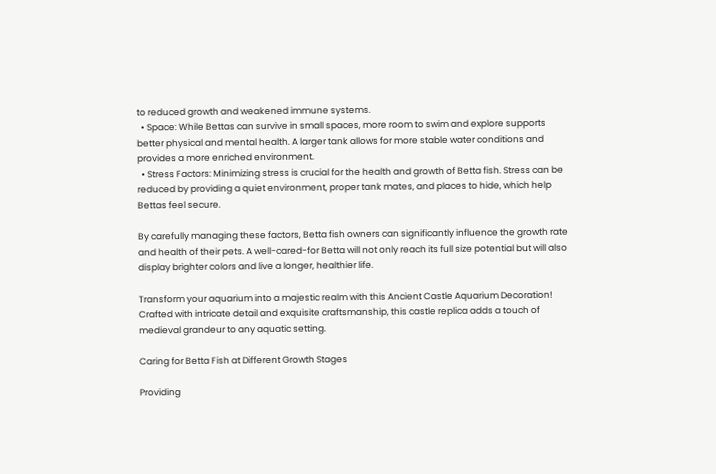to reduced growth and weakened immune systems.
  • Space: While Bettas can survive in small spaces, more room to swim and explore supports better physical and mental health. A larger tank allows for more stable water conditions and provides a more enriched environment.
  • Stress Factors: Minimizing stress is crucial for the health and growth of Betta fish. Stress can be reduced by providing a quiet environment, proper tank mates, and places to hide, which help Bettas feel secure.

By carefully managing these factors, Betta fish owners can significantly influence the growth rate and health of their pets. A well-cared-for Betta will not only reach its full size potential but will also display brighter colors and live a longer, healthier life.

Transform your aquarium into a majestic realm with this Ancient Castle Aquarium Decoration! Crafted with intricate detail and exquisite craftsmanship, this castle replica adds a touch of medieval grandeur to any aquatic setting.

Caring for Betta Fish at Different Growth Stages

Providing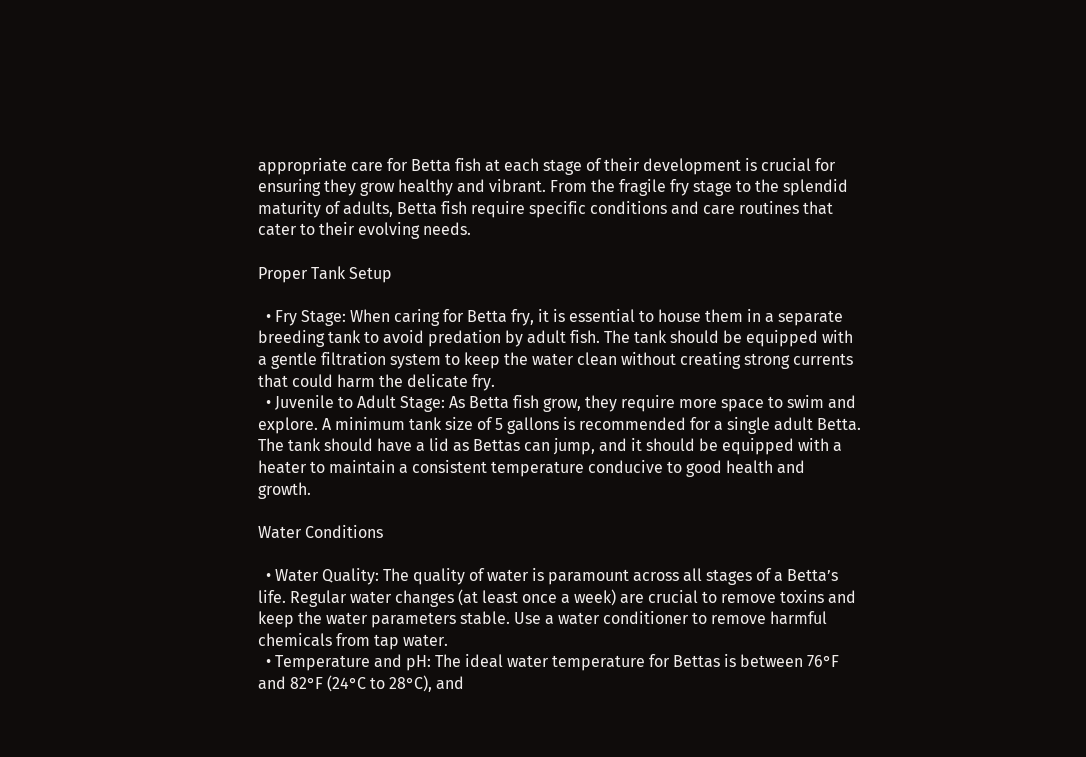appropriate care for Betta fish at each stage of their development is crucial for ensuring they grow healthy and vibrant. From the fragile fry stage to the splendid maturity of adults, Betta fish require specific conditions and care routines that cater to their evolving needs.

Proper Tank Setup

  • Fry Stage: When caring for Betta fry, it is essential to house them in a separate breeding tank to avoid predation by adult fish. The tank should be equipped with a gentle filtration system to keep the water clean without creating strong currents that could harm the delicate fry.
  • Juvenile to Adult Stage: As Betta fish grow, they require more space to swim and explore. A minimum tank size of 5 gallons is recommended for a single adult Betta. The tank should have a lid as Bettas can jump, and it should be equipped with a heater to maintain a consistent temperature conducive to good health and growth.

Water Conditions

  • Water Quality: The quality of water is paramount across all stages of a Betta’s life. Regular water changes (at least once a week) are crucial to remove toxins and keep the water parameters stable. Use a water conditioner to remove harmful chemicals from tap water.
  • Temperature and pH: The ideal water temperature for Bettas is between 76°F and 82°F (24°C to 28°C), and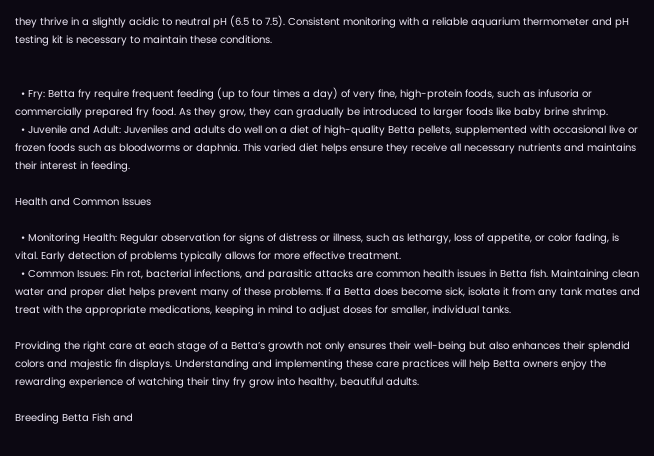they thrive in a slightly acidic to neutral pH (6.5 to 7.5). Consistent monitoring with a reliable aquarium thermometer and pH testing kit is necessary to maintain these conditions.


  • Fry: Betta fry require frequent feeding (up to four times a day) of very fine, high-protein foods, such as infusoria or commercially prepared fry food. As they grow, they can gradually be introduced to larger foods like baby brine shrimp.
  • Juvenile and Adult: Juveniles and adults do well on a diet of high-quality Betta pellets, supplemented with occasional live or frozen foods such as bloodworms or daphnia. This varied diet helps ensure they receive all necessary nutrients and maintains their interest in feeding.

Health and Common Issues

  • Monitoring Health: Regular observation for signs of distress or illness, such as lethargy, loss of appetite, or color fading, is vital. Early detection of problems typically allows for more effective treatment.
  • Common Issues: Fin rot, bacterial infections, and parasitic attacks are common health issues in Betta fish. Maintaining clean water and proper diet helps prevent many of these problems. If a Betta does become sick, isolate it from any tank mates and treat with the appropriate medications, keeping in mind to adjust doses for smaller, individual tanks.

Providing the right care at each stage of a Betta’s growth not only ensures their well-being but also enhances their splendid colors and majestic fin displays. Understanding and implementing these care practices will help Betta owners enjoy the rewarding experience of watching their tiny fry grow into healthy, beautiful adults.

Breeding Betta Fish and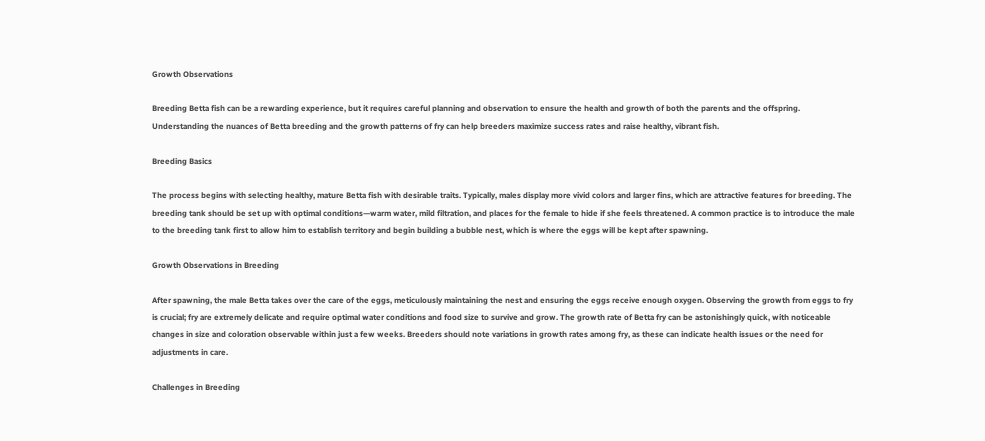Growth Observations

Breeding Betta fish can be a rewarding experience, but it requires careful planning and observation to ensure the health and growth of both the parents and the offspring. Understanding the nuances of Betta breeding and the growth patterns of fry can help breeders maximize success rates and raise healthy, vibrant fish.

Breeding Basics

The process begins with selecting healthy, mature Betta fish with desirable traits. Typically, males display more vivid colors and larger fins, which are attractive features for breeding. The breeding tank should be set up with optimal conditions—warm water, mild filtration, and places for the female to hide if she feels threatened. A common practice is to introduce the male to the breeding tank first to allow him to establish territory and begin building a bubble nest, which is where the eggs will be kept after spawning.

Growth Observations in Breeding

After spawning, the male Betta takes over the care of the eggs, meticulously maintaining the nest and ensuring the eggs receive enough oxygen. Observing the growth from eggs to fry is crucial; fry are extremely delicate and require optimal water conditions and food size to survive and grow. The growth rate of Betta fry can be astonishingly quick, with noticeable changes in size and coloration observable within just a few weeks. Breeders should note variations in growth rates among fry, as these can indicate health issues or the need for adjustments in care.

Challenges in Breeding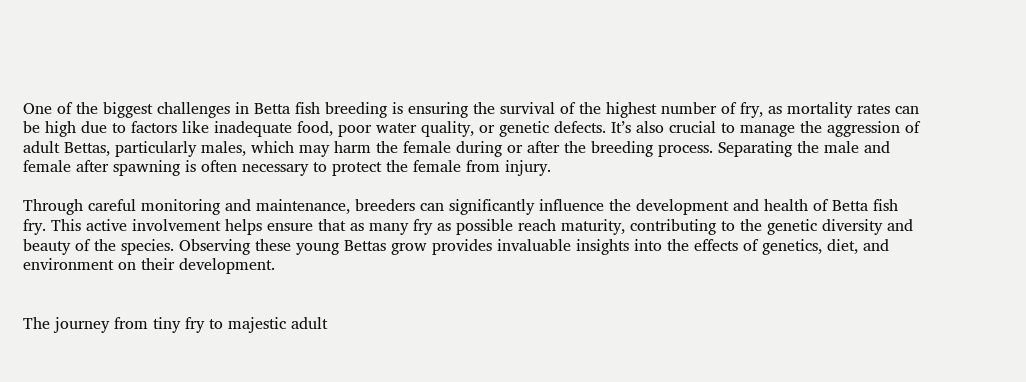One of the biggest challenges in Betta fish breeding is ensuring the survival of the highest number of fry, as mortality rates can be high due to factors like inadequate food, poor water quality, or genetic defects. It’s also crucial to manage the aggression of adult Bettas, particularly males, which may harm the female during or after the breeding process. Separating the male and female after spawning is often necessary to protect the female from injury.

Through careful monitoring and maintenance, breeders can significantly influence the development and health of Betta fish fry. This active involvement helps ensure that as many fry as possible reach maturity, contributing to the genetic diversity and beauty of the species. Observing these young Bettas grow provides invaluable insights into the effects of genetics, diet, and environment on their development.


The journey from tiny fry to majestic adult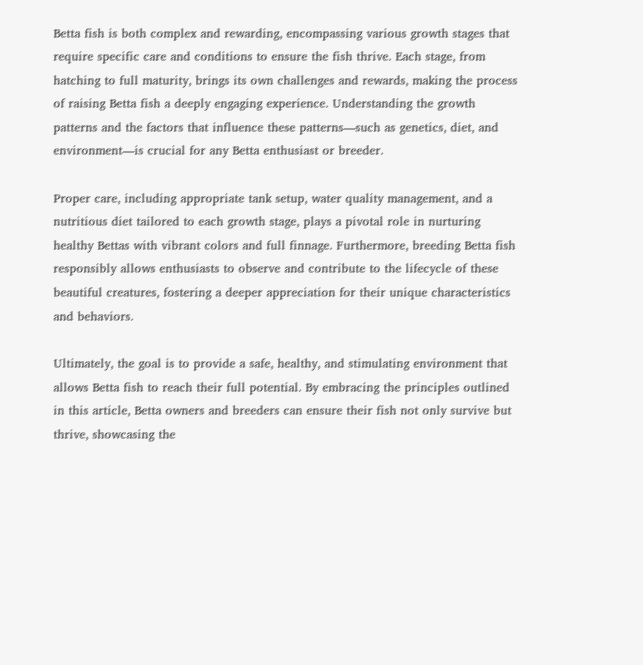Betta fish is both complex and rewarding, encompassing various growth stages that require specific care and conditions to ensure the fish thrive. Each stage, from hatching to full maturity, brings its own challenges and rewards, making the process of raising Betta fish a deeply engaging experience. Understanding the growth patterns and the factors that influence these patterns—such as genetics, diet, and environment—is crucial for any Betta enthusiast or breeder.

Proper care, including appropriate tank setup, water quality management, and a nutritious diet tailored to each growth stage, plays a pivotal role in nurturing healthy Bettas with vibrant colors and full finnage. Furthermore, breeding Betta fish responsibly allows enthusiasts to observe and contribute to the lifecycle of these beautiful creatures, fostering a deeper appreciation for their unique characteristics and behaviors.

Ultimately, the goal is to provide a safe, healthy, and stimulating environment that allows Betta fish to reach their full potential. By embracing the principles outlined in this article, Betta owners and breeders can ensure their fish not only survive but thrive, showcasing the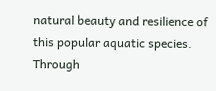natural beauty and resilience of this popular aquatic species. Through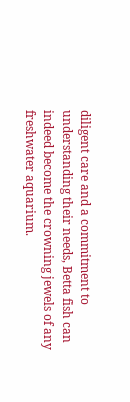diligent care and a commitment to understanding their needs, Betta fish can indeed become the crowning jewels of any freshwater aquarium.